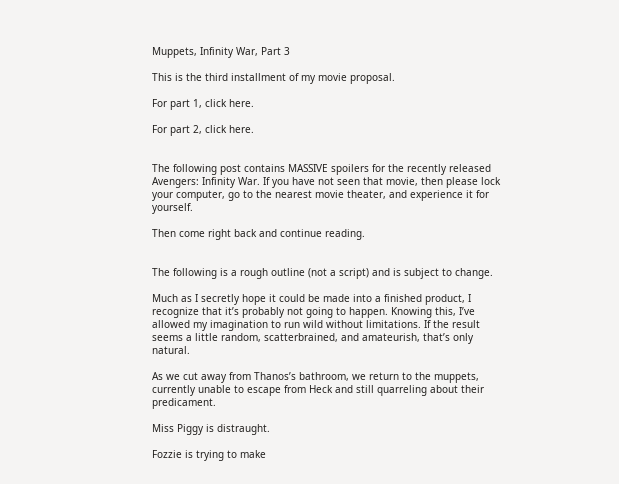Muppets, Infinity War, Part 3

This is the third installment of my movie proposal.

For part 1, click here.

For part 2, click here.


The following post contains MASSIVE spoilers for the recently released Avengers: Infinity War. If you have not seen that movie, then please lock your computer, go to the nearest movie theater, and experience it for yourself.

Then come right back and continue reading.


The following is a rough outline (not a script) and is subject to change.

Much as I secretly hope it could be made into a finished product, I recognize that it’s probably not going to happen. Knowing this, I’ve allowed my imagination to run wild without limitations. If the result seems a little random, scatterbrained, and amateurish, that’s only natural.

As we cut away from Thanos’s bathroom, we return to the muppets, currently unable to escape from Heck and still quarreling about their predicament.

Miss Piggy is distraught.

Fozzie is trying to make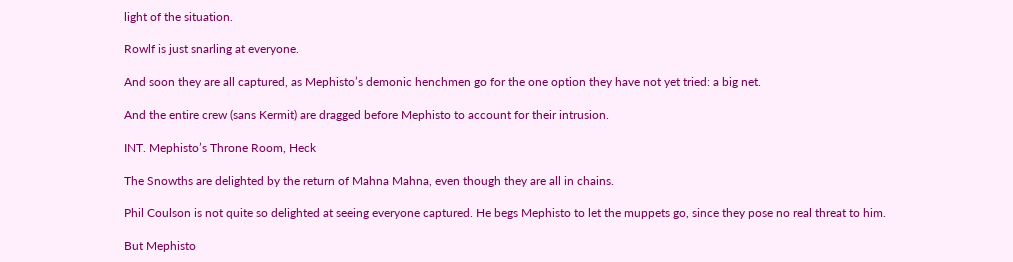light of the situation.

Rowlf is just snarling at everyone.

And soon they are all captured, as Mephisto’s demonic henchmen go for the one option they have not yet tried: a big net.

And the entire crew (sans Kermit) are dragged before Mephisto to account for their intrusion.

INT. Mephisto’s Throne Room, Heck

The Snowths are delighted by the return of Mahna Mahna, even though they are all in chains.

Phil Coulson is not quite so delighted at seeing everyone captured. He begs Mephisto to let the muppets go, since they pose no real threat to him.

But Mephisto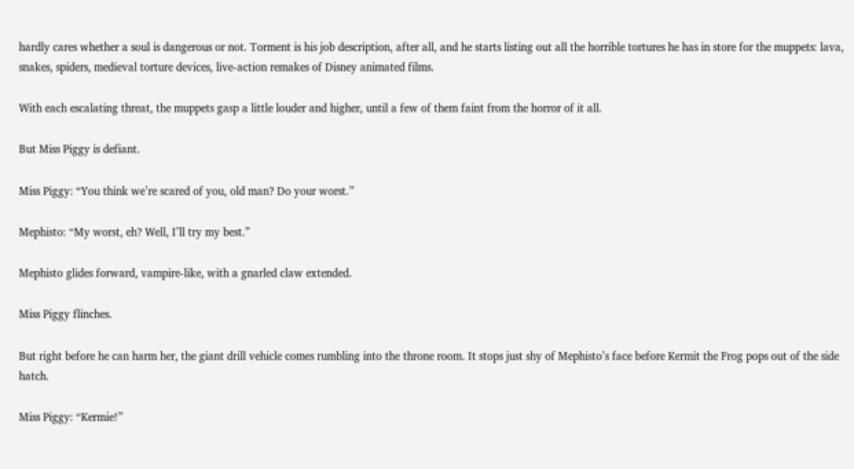hardly cares whether a soul is dangerous or not. Torment is his job description, after all, and he starts listing out all the horrible tortures he has in store for the muppets: lava, snakes, spiders, medieval torture devices, live-action remakes of Disney animated films.

With each escalating threat, the muppets gasp a little louder and higher, until a few of them faint from the horror of it all.

But Miss Piggy is defiant.

Miss Piggy: “You think we’re scared of you, old man? Do your worst.”

Mephisto: “My worst, eh? Well, I’ll try my best.”

Mephisto glides forward, vampire-like, with a gnarled claw extended.

Miss Piggy flinches.

But right before he can harm her, the giant drill vehicle comes rumbling into the throne room. It stops just shy of Mephisto’s face before Kermit the Frog pops out of the side hatch.

Miss Piggy: “Kermie!”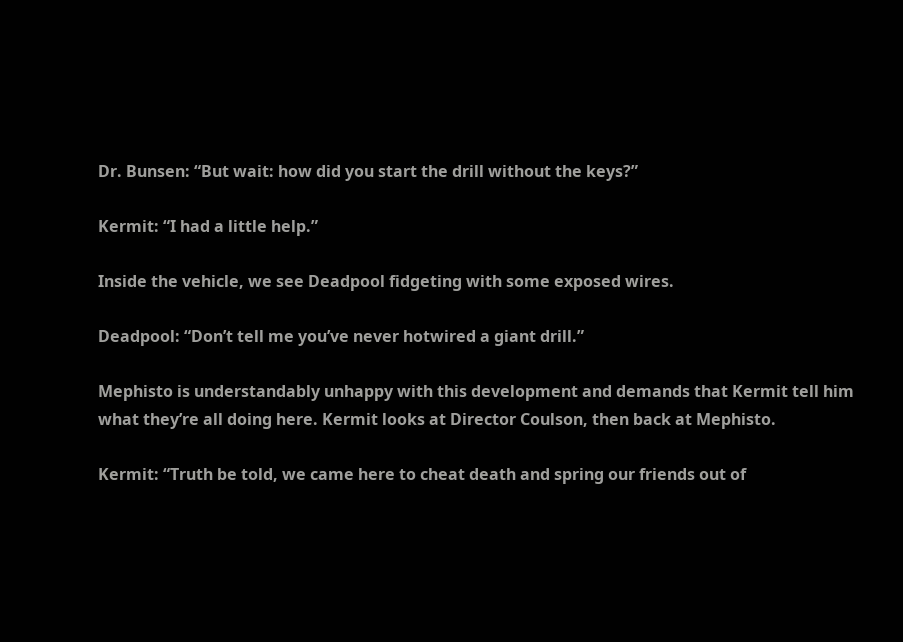Dr. Bunsen: “But wait: how did you start the drill without the keys?”

Kermit: “I had a little help.”

Inside the vehicle, we see Deadpool fidgeting with some exposed wires.

Deadpool: “Don’t tell me you’ve never hotwired a giant drill.”

Mephisto is understandably unhappy with this development and demands that Kermit tell him what they’re all doing here. Kermit looks at Director Coulson, then back at Mephisto.

Kermit: “Truth be told, we came here to cheat death and spring our friends out of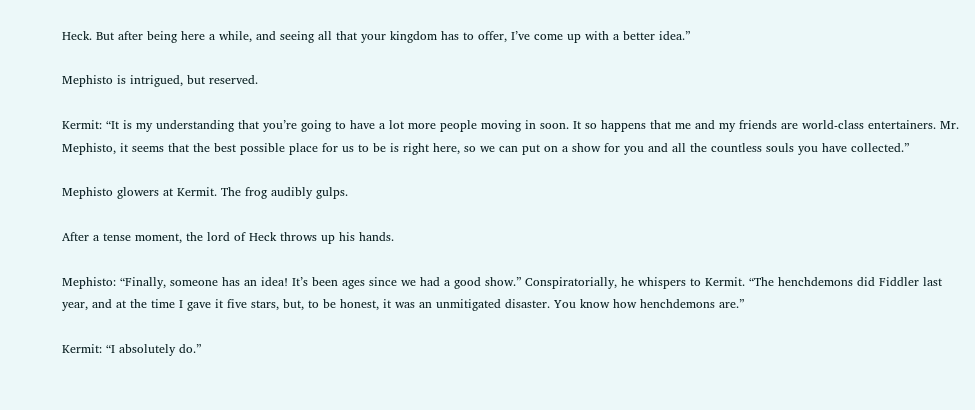Heck. But after being here a while, and seeing all that your kingdom has to offer, I’ve come up with a better idea.”

Mephisto is intrigued, but reserved.

Kermit: “It is my understanding that you’re going to have a lot more people moving in soon. It so happens that me and my friends are world-class entertainers. Mr. Mephisto, it seems that the best possible place for us to be is right here, so we can put on a show for you and all the countless souls you have collected.”

Mephisto glowers at Kermit. The frog audibly gulps.

After a tense moment, the lord of Heck throws up his hands.

Mephisto: “Finally, someone has an idea! It’s been ages since we had a good show.” Conspiratorially, he whispers to Kermit. “The henchdemons did Fiddler last year, and at the time I gave it five stars, but, to be honest, it was an unmitigated disaster. You know how henchdemons are.”

Kermit: “I absolutely do.”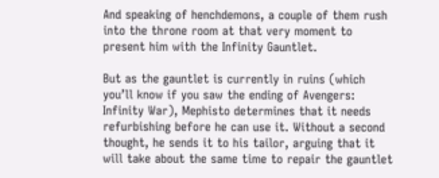And speaking of henchdemons, a couple of them rush into the throne room at that very moment to present him with the Infinity Gauntlet.

But as the gauntlet is currently in ruins (which you’ll know if you saw the ending of Avengers: Infinity War), Mephisto determines that it needs refurbishing before he can use it. Without a second thought, he sends it to his tailor, arguing that it will take about the same time to repair the gauntlet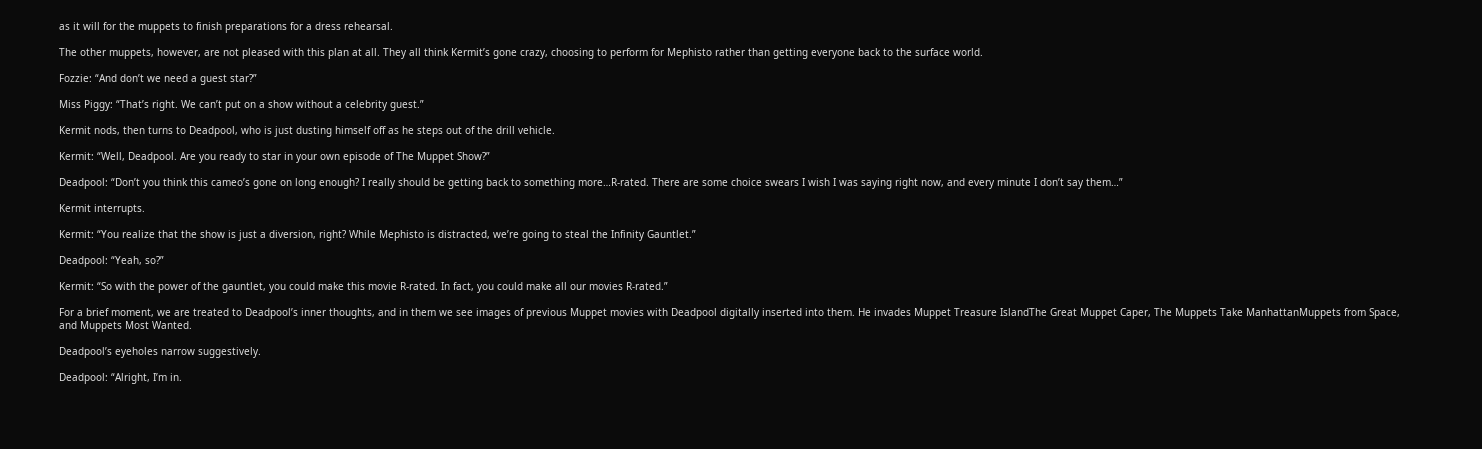as it will for the muppets to finish preparations for a dress rehearsal.

The other muppets, however, are not pleased with this plan at all. They all think Kermit’s gone crazy, choosing to perform for Mephisto rather than getting everyone back to the surface world.

Fozzie: “And don’t we need a guest star?”

Miss Piggy: “That’s right. We can’t put on a show without a celebrity guest.”

Kermit nods, then turns to Deadpool, who is just dusting himself off as he steps out of the drill vehicle.

Kermit: “Well, Deadpool. Are you ready to star in your own episode of The Muppet Show?”

Deadpool: “Don’t you think this cameo’s gone on long enough? I really should be getting back to something more…R-rated. There are some choice swears I wish I was saying right now, and every minute I don’t say them…”

Kermit interrupts.

Kermit: “You realize that the show is just a diversion, right? While Mephisto is distracted, we’re going to steal the Infinity Gauntlet.”

Deadpool: “Yeah, so?”

Kermit: “So with the power of the gauntlet, you could make this movie R-rated. In fact, you could make all our movies R-rated.”

For a brief moment, we are treated to Deadpool’s inner thoughts, and in them we see images of previous Muppet movies with Deadpool digitally inserted into them. He invades Muppet Treasure IslandThe Great Muppet Caper, The Muppets Take ManhattanMuppets from Space, and Muppets Most Wanted.

Deadpool’s eyeholes narrow suggestively.

Deadpool: “Alright, I’m in.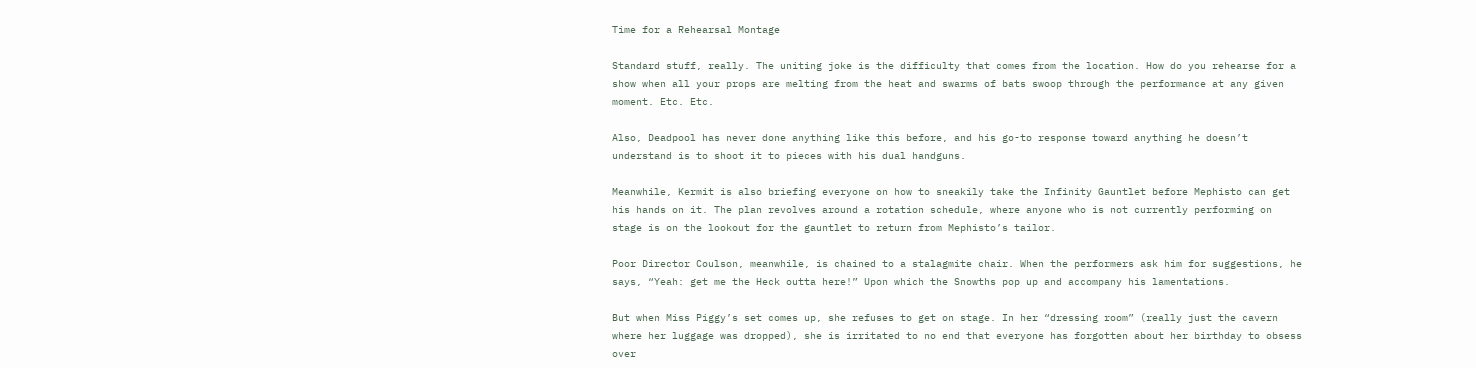Time for a Rehearsal Montage

Standard stuff, really. The uniting joke is the difficulty that comes from the location. How do you rehearse for a show when all your props are melting from the heat and swarms of bats swoop through the performance at any given moment. Etc. Etc.

Also, Deadpool has never done anything like this before, and his go-to response toward anything he doesn’t understand is to shoot it to pieces with his dual handguns.

Meanwhile, Kermit is also briefing everyone on how to sneakily take the Infinity Gauntlet before Mephisto can get his hands on it. The plan revolves around a rotation schedule, where anyone who is not currently performing on stage is on the lookout for the gauntlet to return from Mephisto’s tailor.

Poor Director Coulson, meanwhile, is chained to a stalagmite chair. When the performers ask him for suggestions, he says, “Yeah: get me the Heck outta here!” Upon which the Snowths pop up and accompany his lamentations.

But when Miss Piggy’s set comes up, she refuses to get on stage. In her “dressing room” (really just the cavern where her luggage was dropped), she is irritated to no end that everyone has forgotten about her birthday to obsess over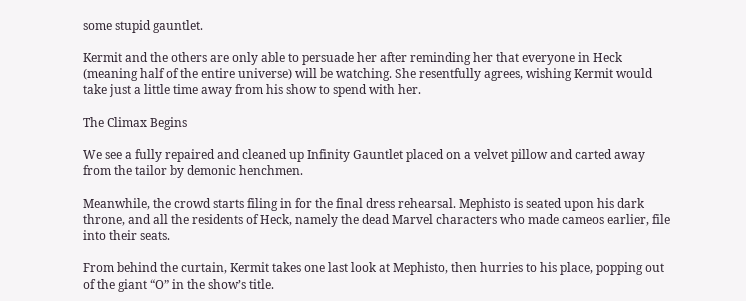some stupid gauntlet.

Kermit and the others are only able to persuade her after reminding her that everyone in Heck (meaning half of the entire universe) will be watching. She resentfully agrees, wishing Kermit would take just a little time away from his show to spend with her.

The Climax Begins

We see a fully repaired and cleaned up Infinity Gauntlet placed on a velvet pillow and carted away from the tailor by demonic henchmen.

Meanwhile, the crowd starts filing in for the final dress rehearsal. Mephisto is seated upon his dark throne, and all the residents of Heck, namely the dead Marvel characters who made cameos earlier, file into their seats.

From behind the curtain, Kermit takes one last look at Mephisto, then hurries to his place, popping out of the giant “O” in the show’s title.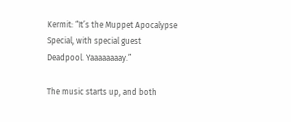Kermit: “It’s the Muppet Apocalypse Special, with special guest Deadpool. Yaaaaaaaay.”

The music starts up, and both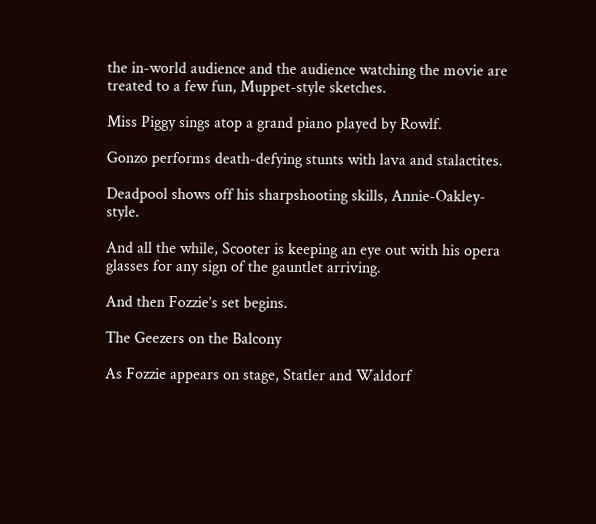the in-world audience and the audience watching the movie are treated to a few fun, Muppet-style sketches.

Miss Piggy sings atop a grand piano played by Rowlf.

Gonzo performs death-defying stunts with lava and stalactites.

Deadpool shows off his sharpshooting skills, Annie-Oakley-style.

And all the while, Scooter is keeping an eye out with his opera glasses for any sign of the gauntlet arriving.

And then Fozzie’s set begins.

The Geezers on the Balcony

As Fozzie appears on stage, Statler and Waldorf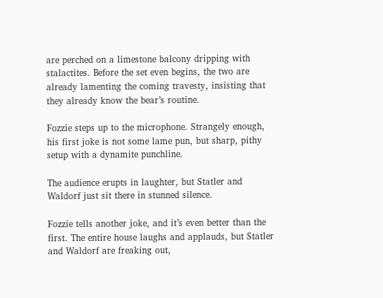are perched on a limestone balcony dripping with stalactites. Before the set even begins, the two are already lamenting the coming travesty, insisting that they already know the bear’s routine.

Fozzie steps up to the microphone. Strangely enough, his first joke is not some lame pun, but sharp, pithy setup with a dynamite punchline.

The audience erupts in laughter, but Statler and Waldorf just sit there in stunned silence.

Fozzie tells another joke, and it’s even better than the first. The entire house laughs and applauds, but Statler and Waldorf are freaking out,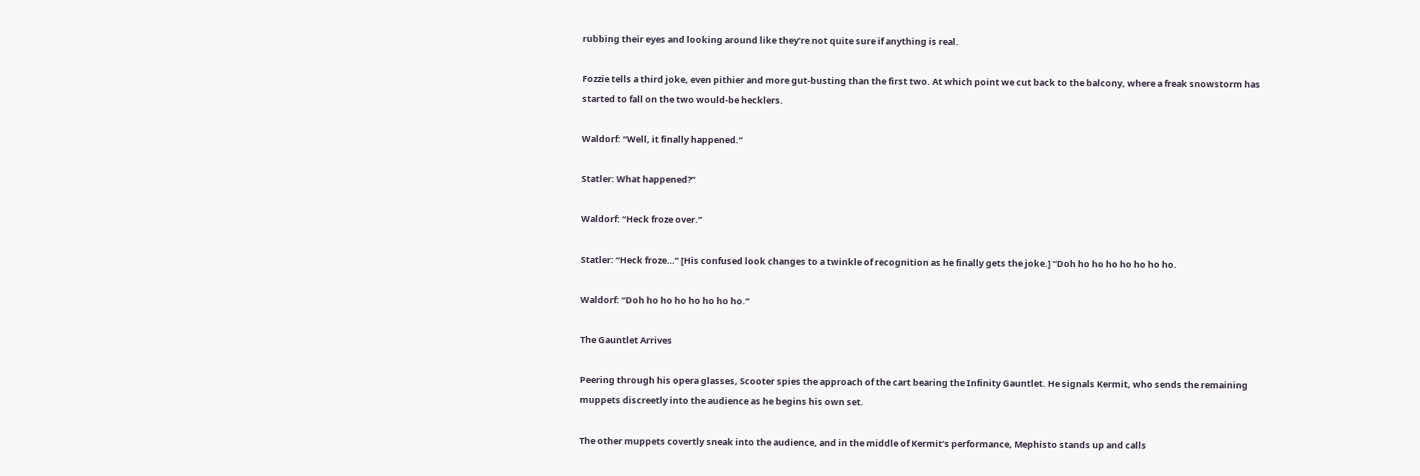rubbing their eyes and looking around like they’re not quite sure if anything is real.

Fozzie tells a third joke, even pithier and more gut-busting than the first two. At which point we cut back to the balcony, where a freak snowstorm has started to fall on the two would-be hecklers.

Waldorf: “Well, it finally happened.”

Statler: What happened?”

Waldorf: “Heck froze over.”

Statler: “Heck froze…” [His confused look changes to a twinkle of recognition as he finally gets the joke.] “Doh ho ho ho ho ho ho ho.

Waldorf: “Doh ho ho ho ho ho ho ho.”

The Gauntlet Arrives

Peering through his opera glasses, Scooter spies the approach of the cart bearing the Infinity Gauntlet. He signals Kermit, who sends the remaining muppets discreetly into the audience as he begins his own set.

The other muppets covertly sneak into the audience, and in the middle of Kermit’s performance, Mephisto stands up and calls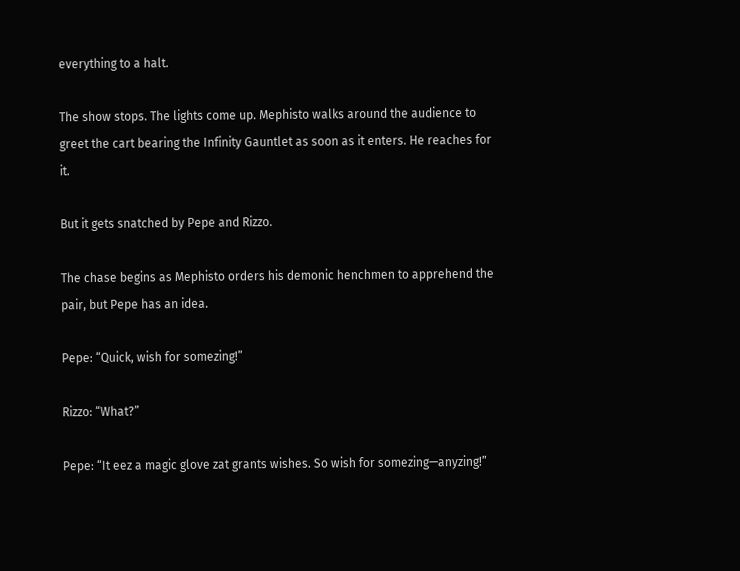everything to a halt.

The show stops. The lights come up. Mephisto walks around the audience to greet the cart bearing the Infinity Gauntlet as soon as it enters. He reaches for it.

But it gets snatched by Pepe and Rizzo.

The chase begins as Mephisto orders his demonic henchmen to apprehend the pair, but Pepe has an idea.

Pepe: “Quick, wish for somezing!”

Rizzo: “What?”

Pepe: “It eez a magic glove zat grants wishes. So wish for somezing—anyzing!”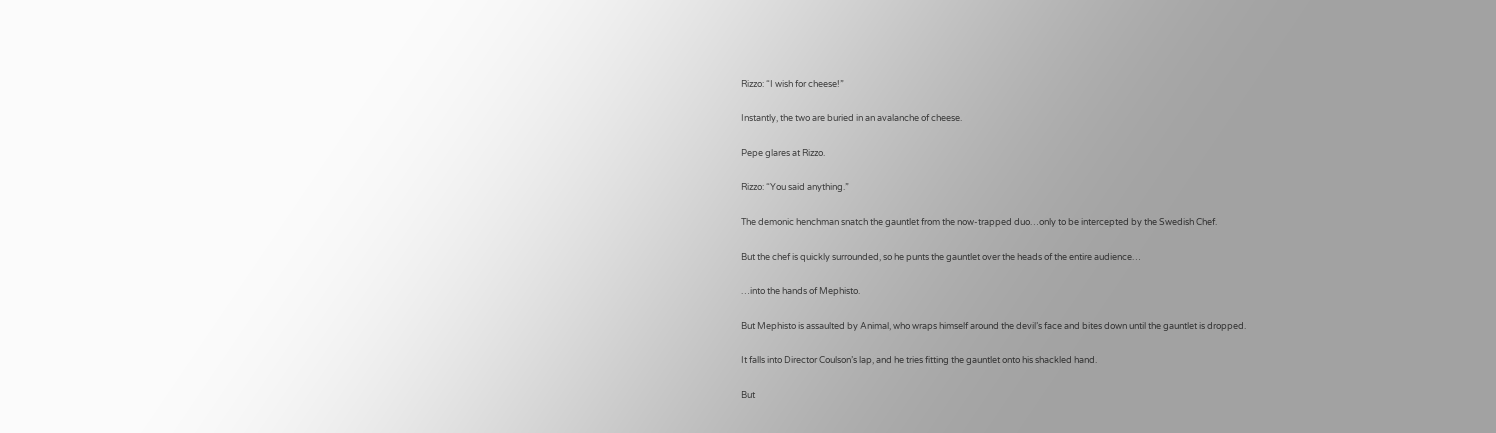Rizzo: “I wish for cheese!”

Instantly, the two are buried in an avalanche of cheese.

Pepe glares at Rizzo.

Rizzo: “You said anything.”

The demonic henchman snatch the gauntlet from the now-trapped duo…only to be intercepted by the Swedish Chef.

But the chef is quickly surrounded, so he punts the gauntlet over the heads of the entire audience…

…into the hands of Mephisto.

But Mephisto is assaulted by Animal, who wraps himself around the devil’s face and bites down until the gauntlet is dropped.

It falls into Director Coulson’s lap, and he tries fitting the gauntlet onto his shackled hand.

But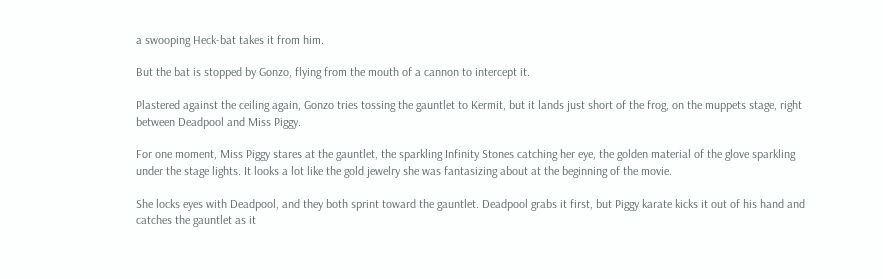a swooping Heck-bat takes it from him.

But the bat is stopped by Gonzo, flying from the mouth of a cannon to intercept it.

Plastered against the ceiling again, Gonzo tries tossing the gauntlet to Kermit, but it lands just short of the frog, on the muppets stage, right between Deadpool and Miss Piggy.

For one moment, Miss Piggy stares at the gauntlet, the sparkling Infinity Stones catching her eye, the golden material of the glove sparkling under the stage lights. It looks a lot like the gold jewelry she was fantasizing about at the beginning of the movie.

She locks eyes with Deadpool, and they both sprint toward the gauntlet. Deadpool grabs it first, but Piggy karate kicks it out of his hand and catches the gauntlet as it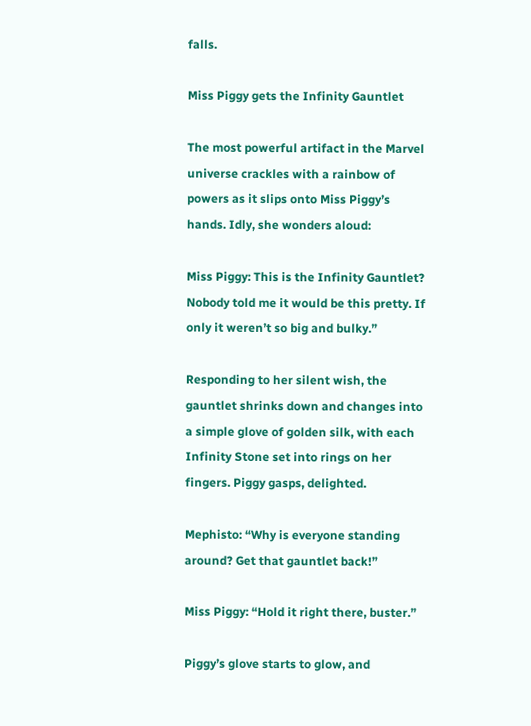falls.

Miss Piggy gets the Infinity Gauntlet

The most powerful artifact in the Marvel universe crackles with a rainbow of powers as it slips onto Miss Piggy’s hands. Idly, she wonders aloud:

Miss Piggy: This is the Infinity Gauntlet? Nobody told me it would be this pretty. If only it weren’t so big and bulky.”

Responding to her silent wish, the gauntlet shrinks down and changes into a simple glove of golden silk, with each Infinity Stone set into rings on her fingers. Piggy gasps, delighted.

Mephisto: “Why is everyone standing around? Get that gauntlet back!”

Miss Piggy: “Hold it right there, buster.”

Piggy’s glove starts to glow, and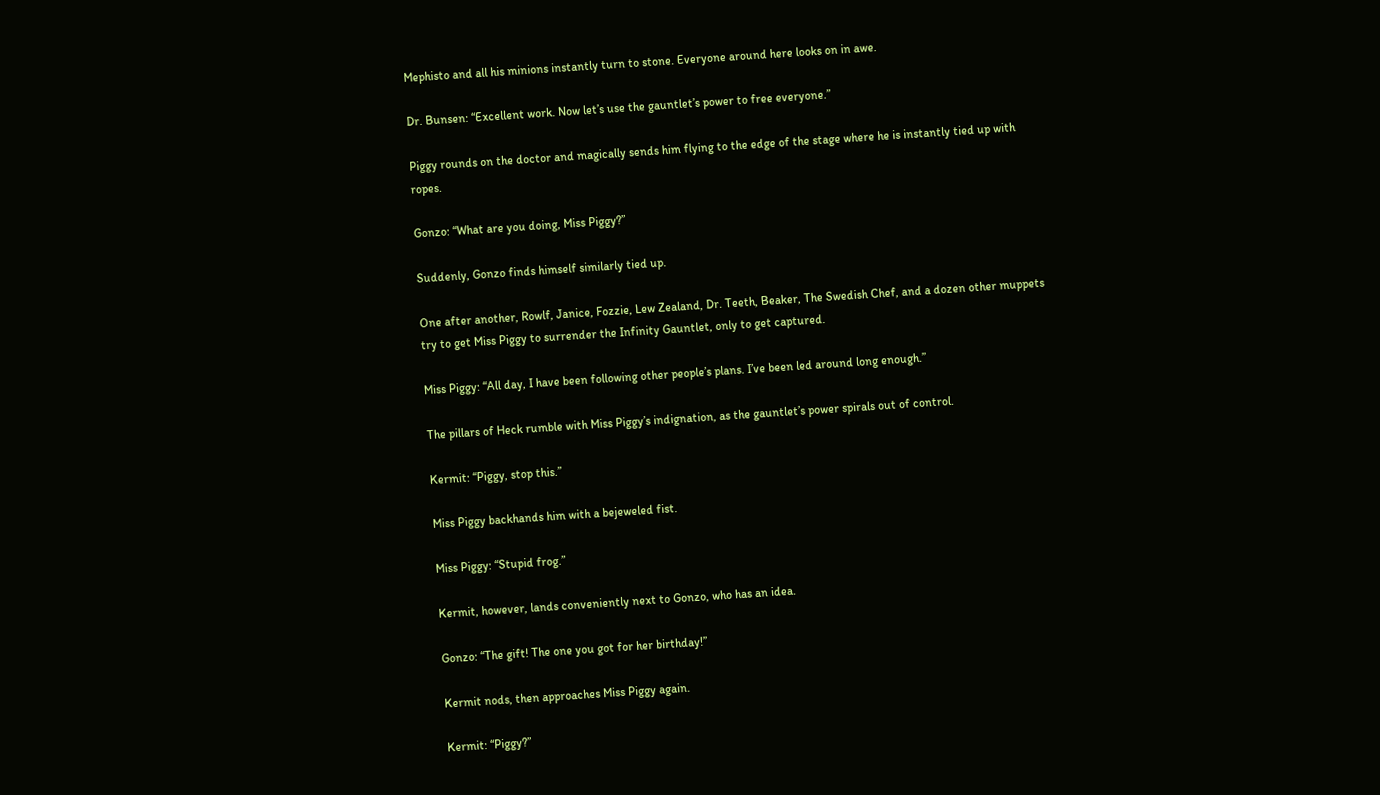Mephisto and all his minions instantly turn to stone. Everyone around here looks on in awe.

Dr. Bunsen: “Excellent work. Now let’s use the gauntlet’s power to free everyone.”

Piggy rounds on the doctor and magically sends him flying to the edge of the stage where he is instantly tied up with ropes.

Gonzo: “What are you doing, Miss Piggy?”

Suddenly, Gonzo finds himself similarly tied up.

One after another, Rowlf, Janice, Fozzie, Lew Zealand, Dr. Teeth, Beaker, The Swedish Chef, and a dozen other muppets try to get Miss Piggy to surrender the Infinity Gauntlet, only to get captured.

Miss Piggy: “All day, I have been following other people’s plans. I’ve been led around long enough.”

The pillars of Heck rumble with Miss Piggy’s indignation, as the gauntlet’s power spirals out of control.

Kermit: “Piggy, stop this.”

Miss Piggy backhands him with a bejeweled fist.

Miss Piggy: “Stupid frog.”

Kermit, however, lands conveniently next to Gonzo, who has an idea.

Gonzo: “The gift! The one you got for her birthday!”

Kermit nods, then approaches Miss Piggy again.

Kermit: “Piggy?”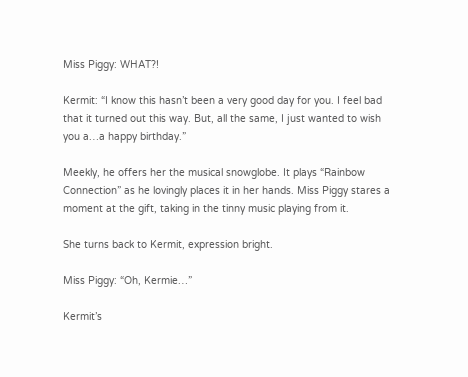Miss Piggy: WHAT?!

Kermit: “I know this hasn’t been a very good day for you. I feel bad that it turned out this way. But, all the same, I just wanted to wish you a…a happy birthday.”

Meekly, he offers her the musical snowglobe. It plays “Rainbow Connection” as he lovingly places it in her hands. Miss Piggy stares a moment at the gift, taking in the tinny music playing from it.

She turns back to Kermit, expression bright.

Miss Piggy: “Oh, Kermie…”

Kermit’s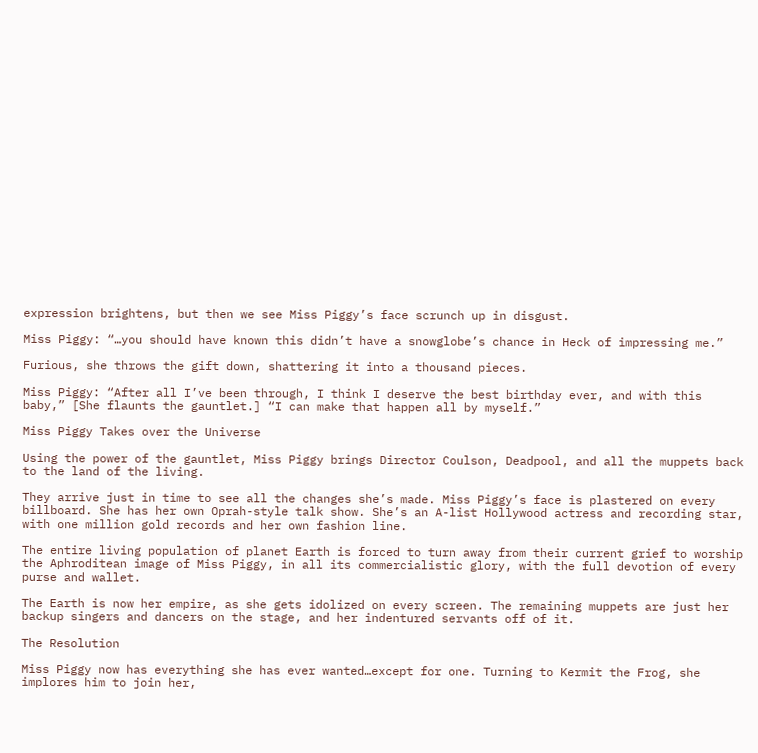expression brightens, but then we see Miss Piggy’s face scrunch up in disgust.

Miss Piggy: “…you should have known this didn’t have a snowglobe’s chance in Heck of impressing me.”

Furious, she throws the gift down, shattering it into a thousand pieces.

Miss Piggy: “After all I’ve been through, I think I deserve the best birthday ever, and with this baby,” [She flaunts the gauntlet.] “I can make that happen all by myself.”

Miss Piggy Takes over the Universe

Using the power of the gauntlet, Miss Piggy brings Director Coulson, Deadpool, and all the muppets back to the land of the living.

They arrive just in time to see all the changes she’s made. Miss Piggy’s face is plastered on every billboard. She has her own Oprah-style talk show. She’s an A-list Hollywood actress and recording star, with one million gold records and her own fashion line.

The entire living population of planet Earth is forced to turn away from their current grief to worship the Aphroditean image of Miss Piggy, in all its commercialistic glory, with the full devotion of every purse and wallet.

The Earth is now her empire, as she gets idolized on every screen. The remaining muppets are just her backup singers and dancers on the stage, and her indentured servants off of it.

The Resolution

Miss Piggy now has everything she has ever wanted…except for one. Turning to Kermit the Frog, she implores him to join her,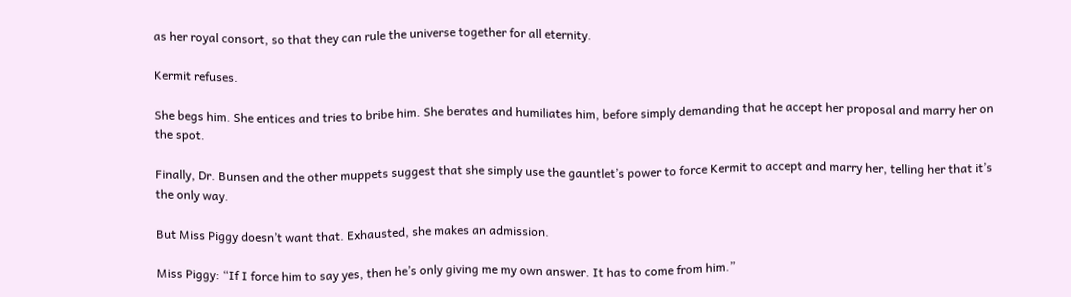as her royal consort, so that they can rule the universe together for all eternity.

Kermit refuses.

She begs him. She entices and tries to bribe him. She berates and humiliates him, before simply demanding that he accept her proposal and marry her on the spot.

Finally, Dr. Bunsen and the other muppets suggest that she simply use the gauntlet’s power to force Kermit to accept and marry her, telling her that it’s the only way.

But Miss Piggy doesn’t want that. Exhausted, she makes an admission.

Miss Piggy: “If I force him to say yes, then he’s only giving me my own answer. It has to come from him.”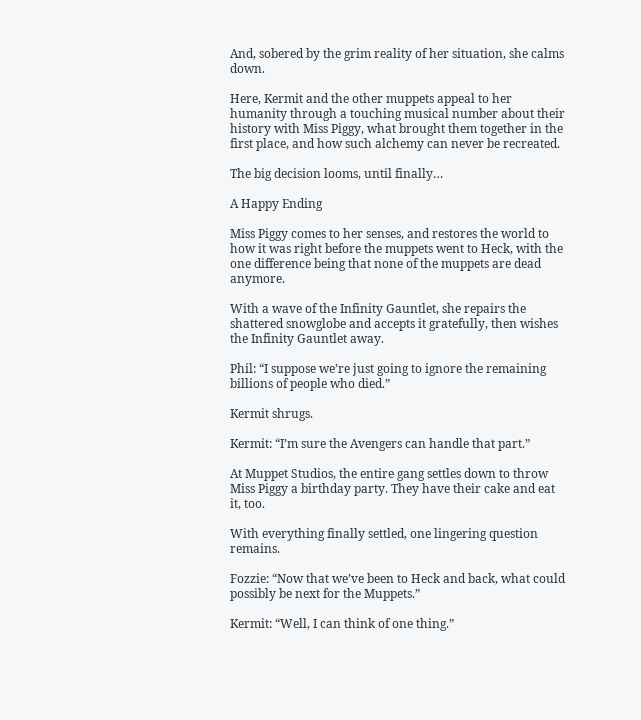And, sobered by the grim reality of her situation, she calms down.

Here, Kermit and the other muppets appeal to her humanity through a touching musical number about their history with Miss Piggy, what brought them together in the first place, and how such alchemy can never be recreated.

The big decision looms, until finally…

A Happy Ending

Miss Piggy comes to her senses, and restores the world to how it was right before the muppets went to Heck, with the one difference being that none of the muppets are dead anymore.

With a wave of the Infinity Gauntlet, she repairs the shattered snowglobe and accepts it gratefully, then wishes the Infinity Gauntlet away.

Phil: “I suppose we’re just going to ignore the remaining billions of people who died.”

Kermit shrugs.

Kermit: “I’m sure the Avengers can handle that part.”

At Muppet Studios, the entire gang settles down to throw Miss Piggy a birthday party. They have their cake and eat it, too.

With everything finally settled, one lingering question remains.

Fozzie: “Now that we’ve been to Heck and back, what could possibly be next for the Muppets.”

Kermit: “Well, I can think of one thing.”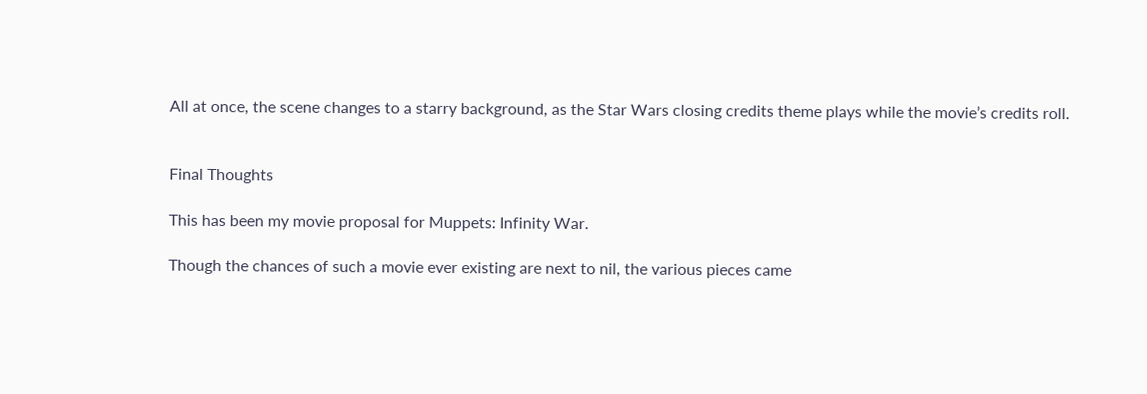All at once, the scene changes to a starry background, as the Star Wars closing credits theme plays while the movie’s credits roll.


Final Thoughts

This has been my movie proposal for Muppets: Infinity War.

Though the chances of such a movie ever existing are next to nil, the various pieces came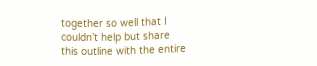together so well that I couldn’t help but share this outline with the entire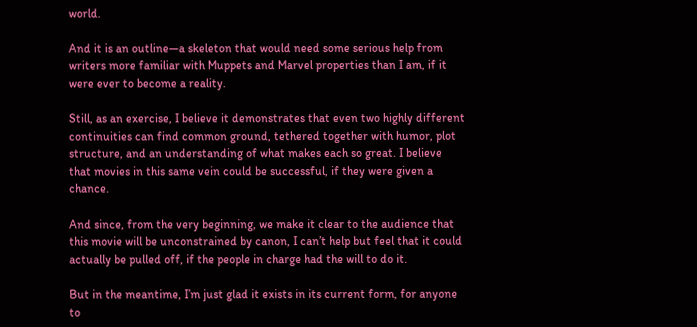world.

And it is an outline—a skeleton that would need some serious help from writers more familiar with Muppets and Marvel properties than I am, if it were ever to become a reality.

Still, as an exercise, I believe it demonstrates that even two highly different continuities can find common ground, tethered together with humor, plot structure, and an understanding of what makes each so great. I believe that movies in this same vein could be successful, if they were given a chance.

And since, from the very beginning, we make it clear to the audience that this movie will be unconstrained by canon, I can’t help but feel that it could actually be pulled off, if the people in charge had the will to do it.

But in the meantime, I’m just glad it exists in its current form, for anyone to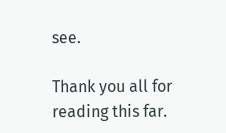see.

Thank you all for reading this far.